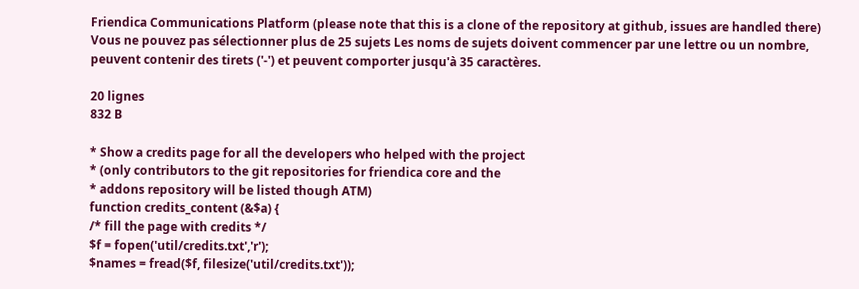Friendica Communications Platform (please note that this is a clone of the repository at github, issues are handled there)
Vous ne pouvez pas sélectionner plus de 25 sujets Les noms de sujets doivent commencer par une lettre ou un nombre, peuvent contenir des tirets ('-') et peuvent comporter jusqu'à 35 caractères.

20 lignes
832 B

* Show a credits page for all the developers who helped with the project
* (only contributors to the git repositories for friendica core and the
* addons repository will be listed though ATM)
function credits_content (&$a) {
/* fill the page with credits */
$f = fopen('util/credits.txt','r');
$names = fread($f, filesize('util/credits.txt'));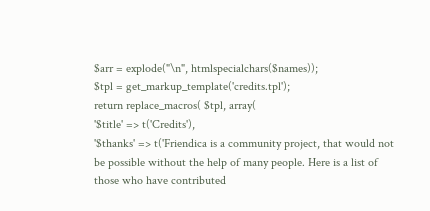$arr = explode("\n", htmlspecialchars($names));
$tpl = get_markup_template('credits.tpl');
return replace_macros( $tpl, array(
'$title' => t('Credits'),
'$thanks' => t('Friendica is a community project, that would not be possible without the help of many people. Here is a list of those who have contributed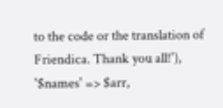to the code or the translation of Friendica. Thank you all!'),
'$names' => $arr,